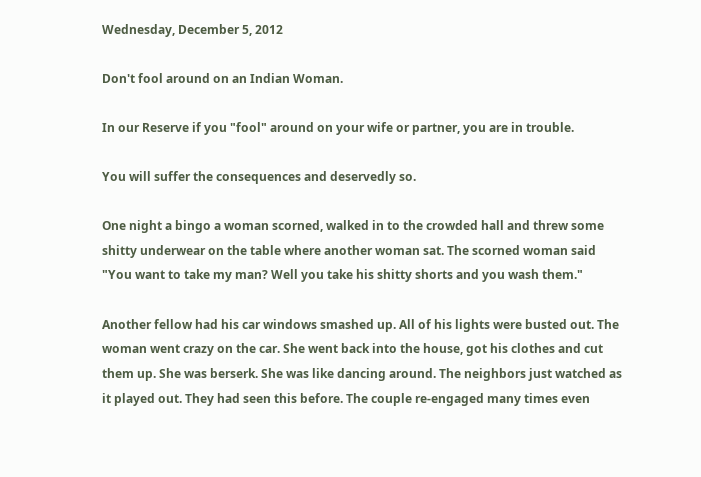Wednesday, December 5, 2012

Don't fool around on an Indian Woman.

In our Reserve if you "fool" around on your wife or partner, you are in trouble.

You will suffer the consequences and deservedly so.

One night a bingo a woman scorned, walked in to the crowded hall and threw some shitty underwear on the table where another woman sat. The scorned woman said "You want to take my man? Well you take his shitty shorts and you wash them."

Another fellow had his car windows smashed up. All of his lights were busted out. The woman went crazy on the car. She went back into the house, got his clothes and cut them up. She was berserk. She was like dancing around. The neighbors just watched as it played out. They had seen this before. The couple re-engaged many times even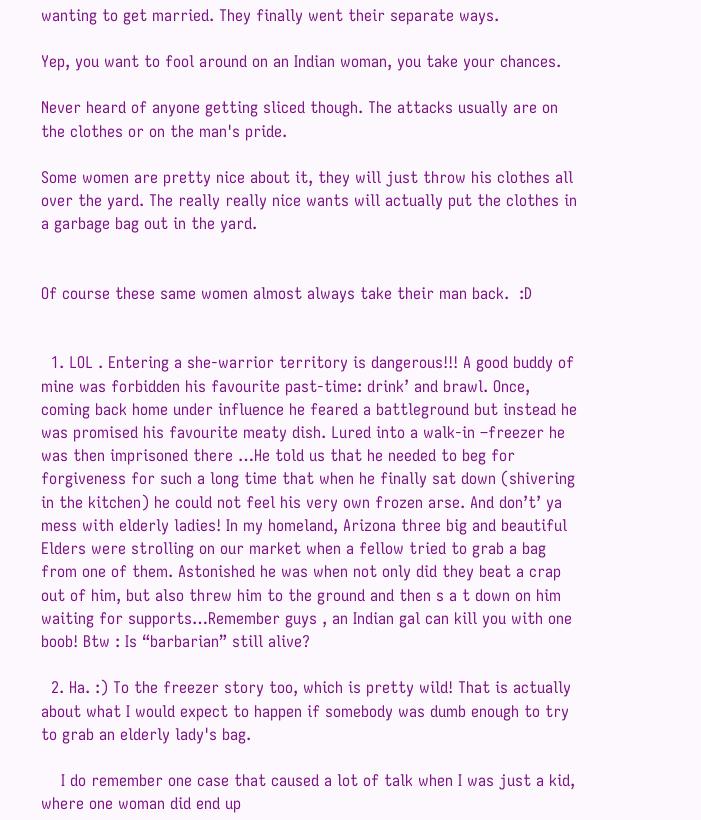wanting to get married. They finally went their separate ways.

Yep, you want to fool around on an Indian woman, you take your chances.

Never heard of anyone getting sliced though. The attacks usually are on the clothes or on the man's pride.

Some women are pretty nice about it, they will just throw his clothes all over the yard. The really really nice wants will actually put the clothes in a garbage bag out in the yard.


Of course these same women almost always take their man back.  :D


  1. LOL . Entering a she-warrior territory is dangerous!!! A good buddy of mine was forbidden his favourite past-time: drink’ and brawl. Once, coming back home under influence he feared a battleground but instead he was promised his favourite meaty dish. Lured into a walk-in –freezer he was then imprisoned there …He told us that he needed to beg for forgiveness for such a long time that when he finally sat down (shivering in the kitchen) he could not feel his very own frozen arse. And don’t’ ya mess with elderly ladies! In my homeland, Arizona three big and beautiful Elders were strolling on our market when a fellow tried to grab a bag from one of them. Astonished he was when not only did they beat a crap out of him, but also threw him to the ground and then s a t down on him waiting for supports…Remember guys , an Indian gal can kill you with one boob! Btw : Is “barbarian” still alive?

  2. Ha. :) To the freezer story too, which is pretty wild! That is actually about what I would expect to happen if somebody was dumb enough to try to grab an elderly lady's bag.

    I do remember one case that caused a lot of talk when I was just a kid, where one woman did end up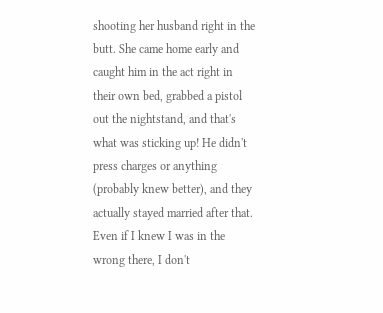shooting her husband right in the butt. She came home early and caught him in the act right in their own bed, grabbed a pistol out the nightstand, and that's what was sticking up! He didn't press charges or anything (probably knew better), and they actually stayed married after that. Even if I knew I was in the wrong there, I don't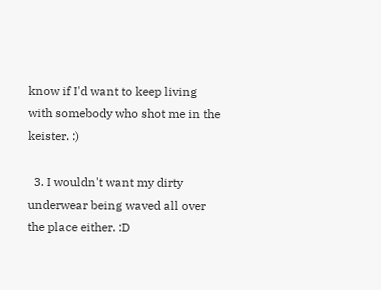know if I'd want to keep living with somebody who shot me in the keister. :)

  3. I wouldn't want my dirty underwear being waved all over the place either. :D